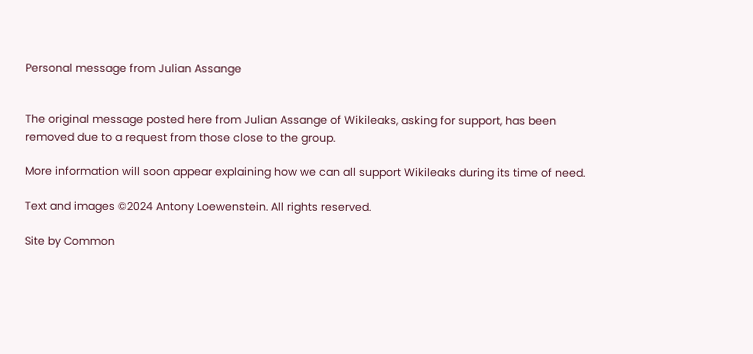Personal message from Julian Assange


The original message posted here from Julian Assange of Wikileaks, asking for support, has been removed due to a request from those close to the group.

More information will soon appear explaining how we can all support Wikileaks during its time of need.

Text and images ©2024 Antony Loewenstein. All rights reserved.

Site by Common